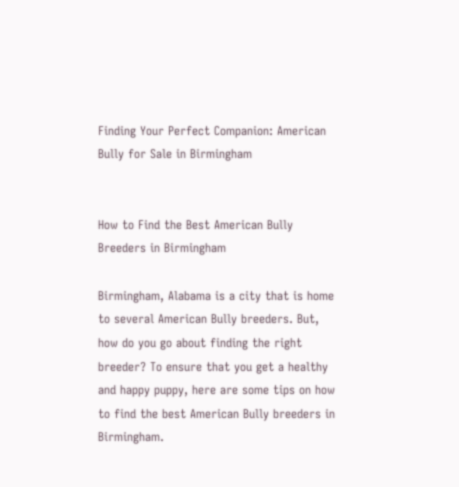Finding Your Perfect Companion: American Bully for Sale in Birmingham


How to Find the Best American Bully Breeders in Birmingham

Birmingham, Alabama is a city that is home to several American Bully breeders. But, how do you go about finding the right breeder? To ensure that you get a healthy and happy puppy, here are some tips on how to find the best American Bully breeders in Birmingham.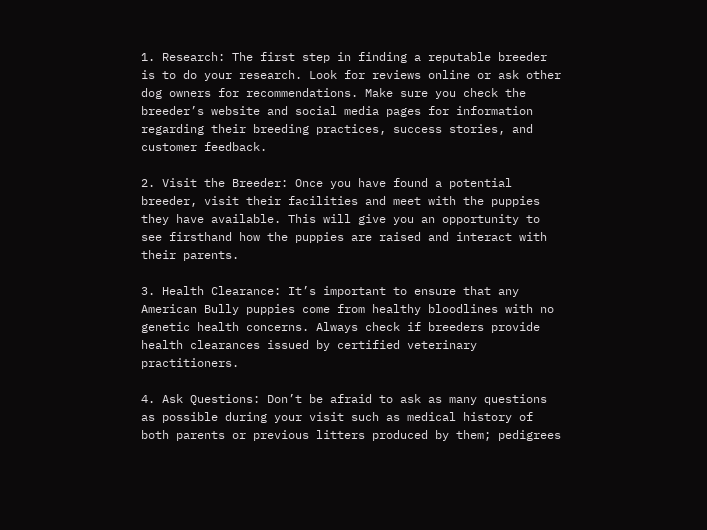1. Research: The first step in finding a reputable breeder is to do your research. Look for reviews online or ask other dog owners for recommendations. Make sure you check the breeder’s website and social media pages for information regarding their breeding practices, success stories, and customer feedback.

2. Visit the Breeder: Once you have found a potential breeder, visit their facilities and meet with the puppies they have available. This will give you an opportunity to see firsthand how the puppies are raised and interact with their parents.

3. Health Clearance: It’s important to ensure that any American Bully puppies come from healthy bloodlines with no genetic health concerns. Always check if breeders provide health clearances issued by certified veterinary practitioners.

4. Ask Questions: Don’t be afraid to ask as many questions as possible during your visit such as medical history of both parents or previous litters produced by them; pedigrees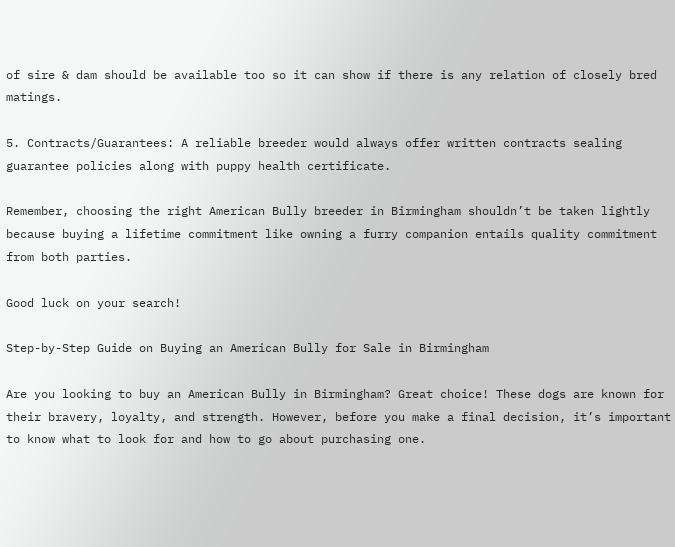of sire & dam should be available too so it can show if there is any relation of closely bred matings.

5. Contracts/Guarantees: A reliable breeder would always offer written contracts sealing guarantee policies along with puppy health certificate.

Remember, choosing the right American Bully breeder in Birmingham shouldn’t be taken lightly because buying a lifetime commitment like owning a furry companion entails quality commitment from both parties.

Good luck on your search!

Step-by-Step Guide on Buying an American Bully for Sale in Birmingham

Are you looking to buy an American Bully in Birmingham? Great choice! These dogs are known for their bravery, loyalty, and strength. However, before you make a final decision, it’s important to know what to look for and how to go about purchasing one.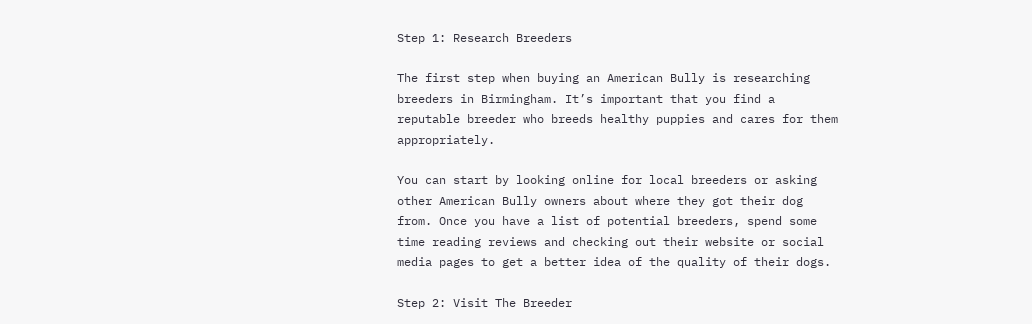Step 1: Research Breeders

The first step when buying an American Bully is researching breeders in Birmingham. It’s important that you find a reputable breeder who breeds healthy puppies and cares for them appropriately.

You can start by looking online for local breeders or asking other American Bully owners about where they got their dog from. Once you have a list of potential breeders, spend some time reading reviews and checking out their website or social media pages to get a better idea of the quality of their dogs.

Step 2: Visit The Breeder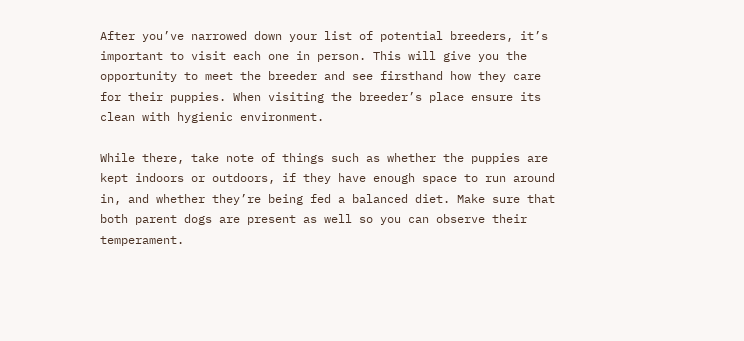After you’ve narrowed down your list of potential breeders, it’s important to visit each one in person. This will give you the opportunity to meet the breeder and see firsthand how they care for their puppies. When visiting the breeder’s place ensure its clean with hygienic environment.

While there, take note of things such as whether the puppies are kept indoors or outdoors, if they have enough space to run around in, and whether they’re being fed a balanced diet. Make sure that both parent dogs are present as well so you can observe their temperament.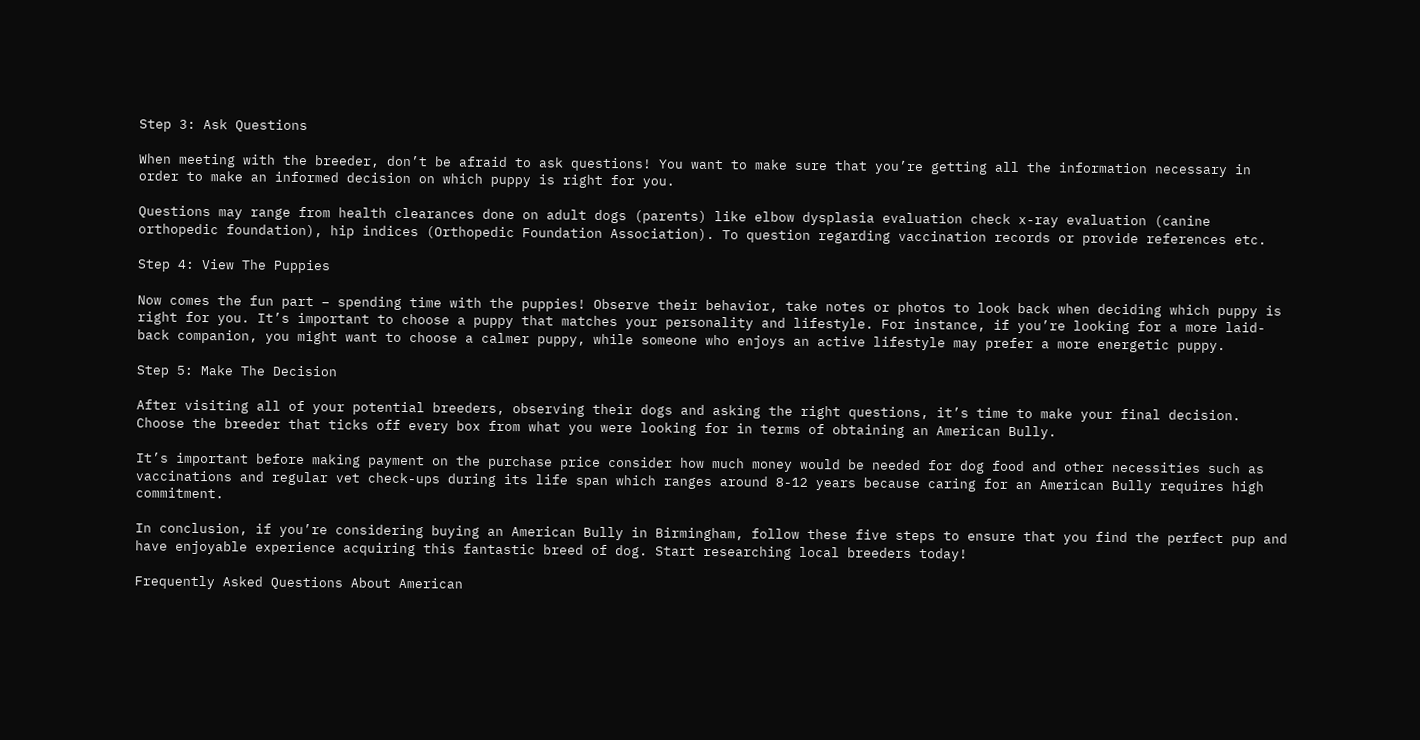Step 3: Ask Questions

When meeting with the breeder, don’t be afraid to ask questions! You want to make sure that you’re getting all the information necessary in order to make an informed decision on which puppy is right for you.

Questions may range from health clearances done on adult dogs (parents) like elbow dysplasia evaluation check x-ray evaluation (canine orthopedic foundation), hip indices (Orthopedic Foundation Association). To question regarding vaccination records or provide references etc.

Step 4: View The Puppies

Now comes the fun part – spending time with the puppies! Observe their behavior, take notes or photos to look back when deciding which puppy is right for you. It’s important to choose a puppy that matches your personality and lifestyle. For instance, if you’re looking for a more laid-back companion, you might want to choose a calmer puppy, while someone who enjoys an active lifestyle may prefer a more energetic puppy.

Step 5: Make The Decision

After visiting all of your potential breeders, observing their dogs and asking the right questions, it’s time to make your final decision. Choose the breeder that ticks off every box from what you were looking for in terms of obtaining an American Bully.

It’s important before making payment on the purchase price consider how much money would be needed for dog food and other necessities such as vaccinations and regular vet check-ups during its life span which ranges around 8-12 years because caring for an American Bully requires high commitment.

In conclusion, if you’re considering buying an American Bully in Birmingham, follow these five steps to ensure that you find the perfect pup and have enjoyable experience acquiring this fantastic breed of dog. Start researching local breeders today!

Frequently Asked Questions About American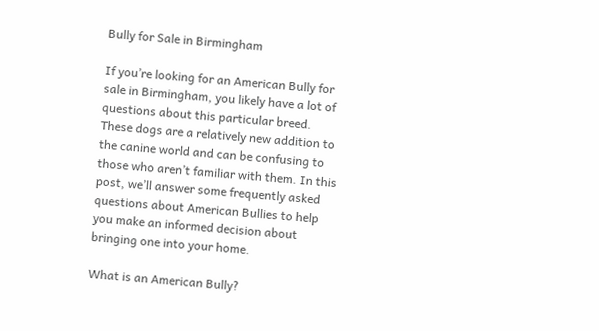Bully for Sale in Birmingham

If you’re looking for an American Bully for sale in Birmingham, you likely have a lot of questions about this particular breed. These dogs are a relatively new addition to the canine world and can be confusing to those who aren’t familiar with them. In this post, we’ll answer some frequently asked questions about American Bullies to help you make an informed decision about bringing one into your home.

What is an American Bully?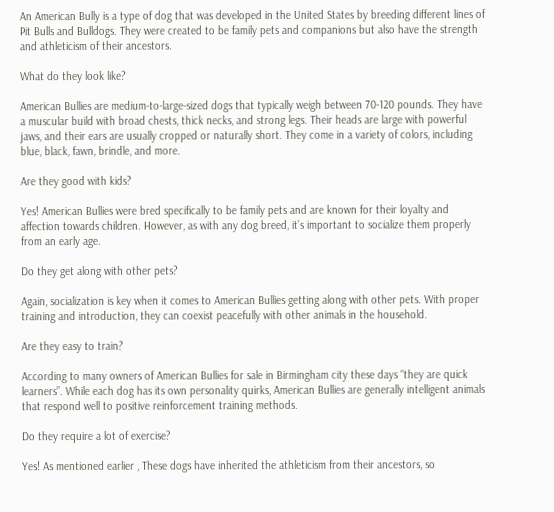An American Bully is a type of dog that was developed in the United States by breeding different lines of Pit Bulls and Bulldogs. They were created to be family pets and companions but also have the strength and athleticism of their ancestors.

What do they look like?

American Bullies are medium-to-large-sized dogs that typically weigh between 70-120 pounds. They have a muscular build with broad chests, thick necks, and strong legs. Their heads are large with powerful jaws, and their ears are usually cropped or naturally short. They come in a variety of colors, including blue, black, fawn, brindle, and more.

Are they good with kids?

Yes! American Bullies were bred specifically to be family pets and are known for their loyalty and affection towards children. However, as with any dog breed, it’s important to socialize them properly from an early age.

Do they get along with other pets?

Again, socialization is key when it comes to American Bullies getting along with other pets. With proper training and introduction, they can coexist peacefully with other animals in the household.

Are they easy to train?

According to many owners of American Bullies for sale in Birmingham city these days “they are quick learners”. While each dog has its own personality quirks, American Bullies are generally intelligent animals that respond well to positive reinforcement training methods.

Do they require a lot of exercise?

Yes! As mentioned earlier , These dogs have inherited the athleticism from their ancestors, so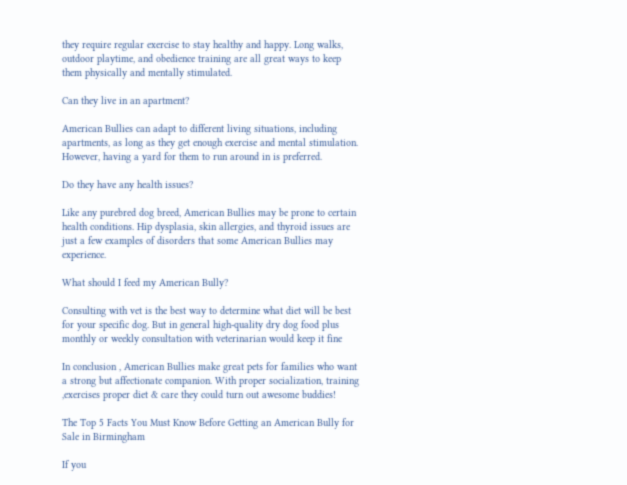they require regular exercise to stay healthy and happy. Long walks, outdoor playtime, and obedience training are all great ways to keep them physically and mentally stimulated.

Can they live in an apartment?

American Bullies can adapt to different living situations, including apartments, as long as they get enough exercise and mental stimulation. However, having a yard for them to run around in is preferred.

Do they have any health issues?

Like any purebred dog breed, American Bullies may be prone to certain health conditions. Hip dysplasia, skin allergies, and thyroid issues are just a few examples of disorders that some American Bullies may experience.

What should I feed my American Bully?

Consulting with vet is the best way to determine what diet will be best for your specific dog. But in general high-quality dry dog food plus monthly or weekly consultation with veterinarian would keep it fine

In conclusion , American Bullies make great pets for families who want a strong but affectionate companion. With proper socialization, training ,exercises proper diet & care they could turn out awesome buddies!

The Top 5 Facts You Must Know Before Getting an American Bully for Sale in Birmingham

If you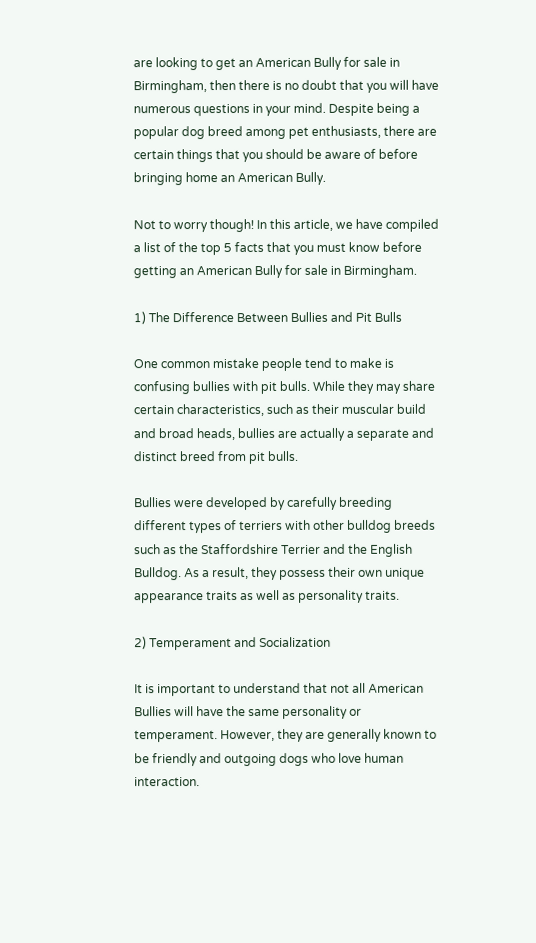are looking to get an American Bully for sale in Birmingham, then there is no doubt that you will have numerous questions in your mind. Despite being a popular dog breed among pet enthusiasts, there are certain things that you should be aware of before bringing home an American Bully.

Not to worry though! In this article, we have compiled a list of the top 5 facts that you must know before getting an American Bully for sale in Birmingham.

1) The Difference Between Bullies and Pit Bulls

One common mistake people tend to make is confusing bullies with pit bulls. While they may share certain characteristics, such as their muscular build and broad heads, bullies are actually a separate and distinct breed from pit bulls.

Bullies were developed by carefully breeding different types of terriers with other bulldog breeds such as the Staffordshire Terrier and the English Bulldog. As a result, they possess their own unique appearance traits as well as personality traits.

2) Temperament and Socialization

It is important to understand that not all American Bullies will have the same personality or temperament. However, they are generally known to be friendly and outgoing dogs who love human interaction.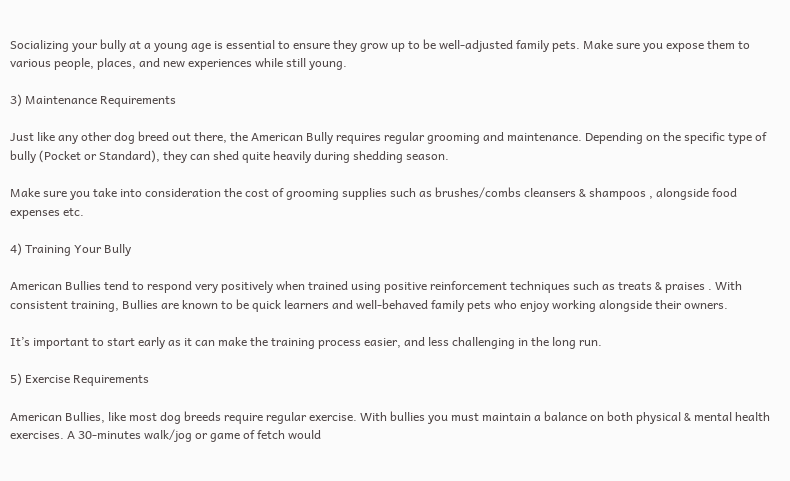Socializing your bully at a young age is essential to ensure they grow up to be well-adjusted family pets. Make sure you expose them to various people, places, and new experiences while still young.

3) Maintenance Requirements

Just like any other dog breed out there, the American Bully requires regular grooming and maintenance. Depending on the specific type of bully (Pocket or Standard), they can shed quite heavily during shedding season.

Make sure you take into consideration the cost of grooming supplies such as brushes/combs cleansers & shampoos , alongside food expenses etc.

4) Training Your Bully

American Bullies tend to respond very positively when trained using positive reinforcement techniques such as treats & praises . With consistent training, Bullies are known to be quick learners and well-behaved family pets who enjoy working alongside their owners.

It’s important to start early as it can make the training process easier, and less challenging in the long run.

5) Exercise Requirements

American Bullies, like most dog breeds require regular exercise. With bullies you must maintain a balance on both physical & mental health exercises. A 30-minutes walk/jog or game of fetch would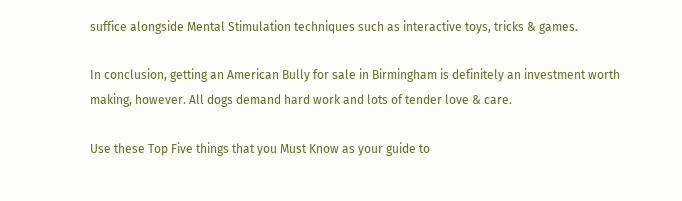suffice alongside Mental Stimulation techniques such as interactive toys, tricks & games.

In conclusion, getting an American Bully for sale in Birmingham is definitely an investment worth making, however. All dogs demand hard work and lots of tender love & care.

Use these Top Five things that you Must Know as your guide to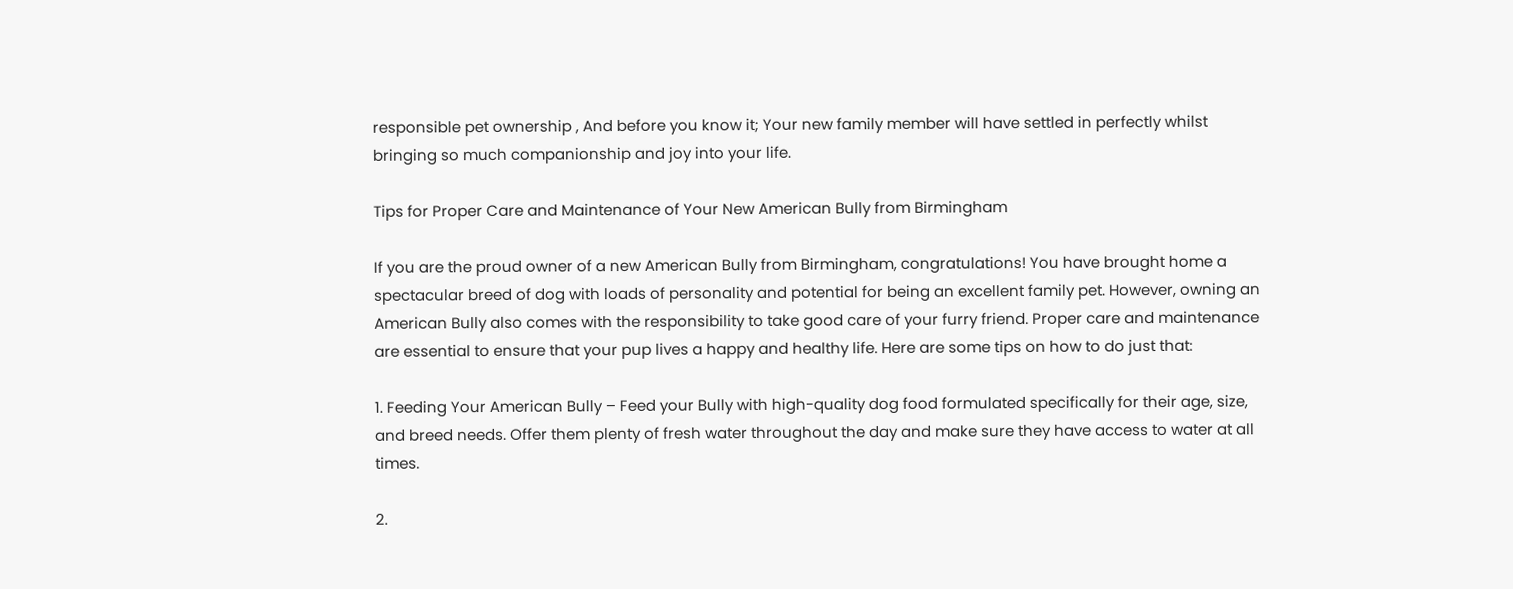responsible pet ownership , And before you know it; Your new family member will have settled in perfectly whilst bringing so much companionship and joy into your life.

Tips for Proper Care and Maintenance of Your New American Bully from Birmingham

If you are the proud owner of a new American Bully from Birmingham, congratulations! You have brought home a spectacular breed of dog with loads of personality and potential for being an excellent family pet. However, owning an American Bully also comes with the responsibility to take good care of your furry friend. Proper care and maintenance are essential to ensure that your pup lives a happy and healthy life. Here are some tips on how to do just that:

1. Feeding Your American Bully – Feed your Bully with high-quality dog food formulated specifically for their age, size, and breed needs. Offer them plenty of fresh water throughout the day and make sure they have access to water at all times.

2.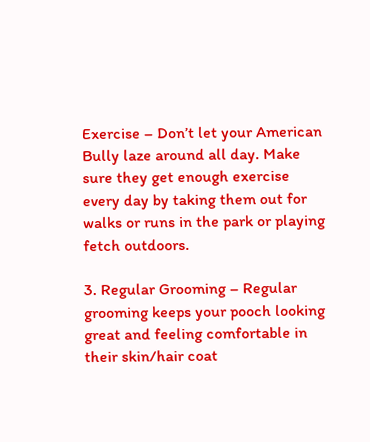Exercise – Don’t let your American Bully laze around all day. Make sure they get enough exercise every day by taking them out for walks or runs in the park or playing fetch outdoors.

3. Regular Grooming – Regular grooming keeps your pooch looking great and feeling comfortable in their skin/hair coat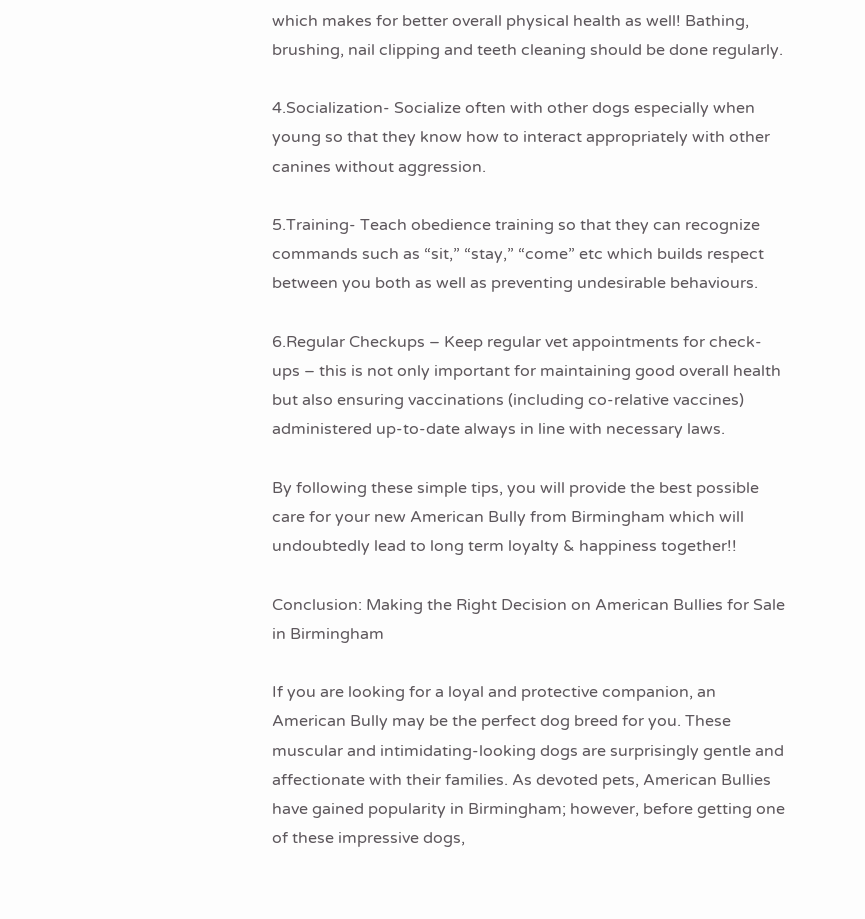which makes for better overall physical health as well! Bathing, brushing, nail clipping and teeth cleaning should be done regularly.

4.Socialization- Socialize often with other dogs especially when young so that they know how to interact appropriately with other canines without aggression.

5.Training- Teach obedience training so that they can recognize commands such as “sit,” “stay,” “come” etc which builds respect between you both as well as preventing undesirable behaviours.

6.Regular Checkups – Keep regular vet appointments for check-ups – this is not only important for maintaining good overall health but also ensuring vaccinations (including co-relative vaccines) administered up-to-date always in line with necessary laws.

By following these simple tips, you will provide the best possible care for your new American Bully from Birmingham which will undoubtedly lead to long term loyalty & happiness together!!

Conclusion: Making the Right Decision on American Bullies for Sale in Birmingham

If you are looking for a loyal and protective companion, an American Bully may be the perfect dog breed for you. These muscular and intimidating-looking dogs are surprisingly gentle and affectionate with their families. As devoted pets, American Bullies have gained popularity in Birmingham; however, before getting one of these impressive dogs,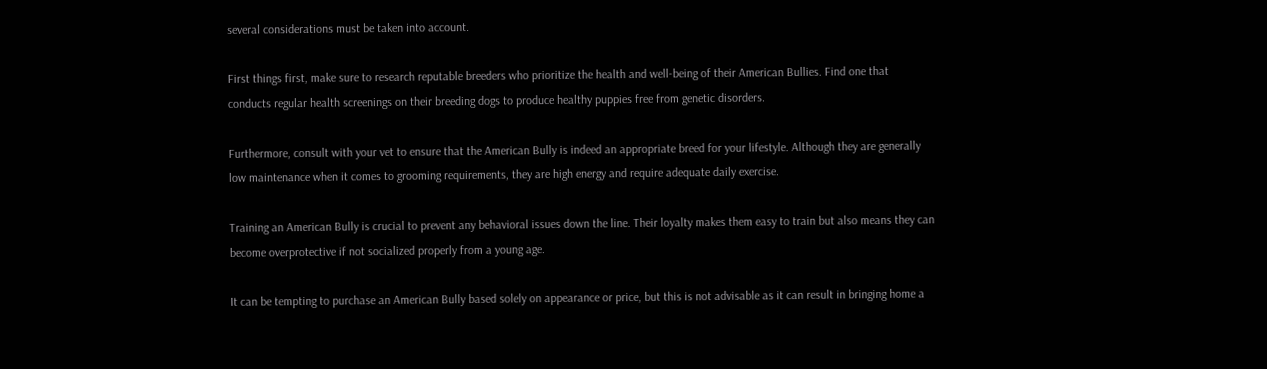several considerations must be taken into account.

First things first, make sure to research reputable breeders who prioritize the health and well-being of their American Bullies. Find one that conducts regular health screenings on their breeding dogs to produce healthy puppies free from genetic disorders.

Furthermore, consult with your vet to ensure that the American Bully is indeed an appropriate breed for your lifestyle. Although they are generally low maintenance when it comes to grooming requirements, they are high energy and require adequate daily exercise.

Training an American Bully is crucial to prevent any behavioral issues down the line. Their loyalty makes them easy to train but also means they can become overprotective if not socialized properly from a young age.

It can be tempting to purchase an American Bully based solely on appearance or price, but this is not advisable as it can result in bringing home a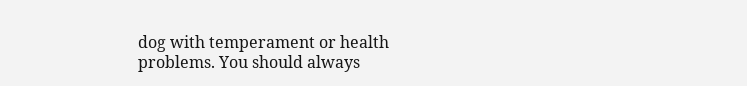dog with temperament or health problems. You should always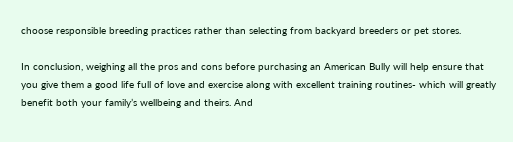choose responsible breeding practices rather than selecting from backyard breeders or pet stores.

In conclusion, weighing all the pros and cons before purchasing an American Bully will help ensure that you give them a good life full of love and exercise along with excellent training routines- which will greatly benefit both your family’s wellbeing and theirs. And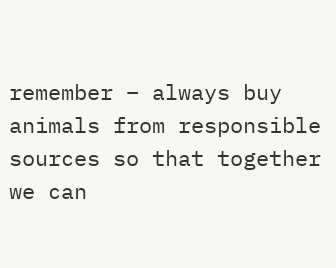remember – always buy animals from responsible sources so that together we can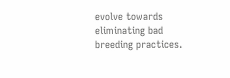evolve towards eliminating bad breeding practices.